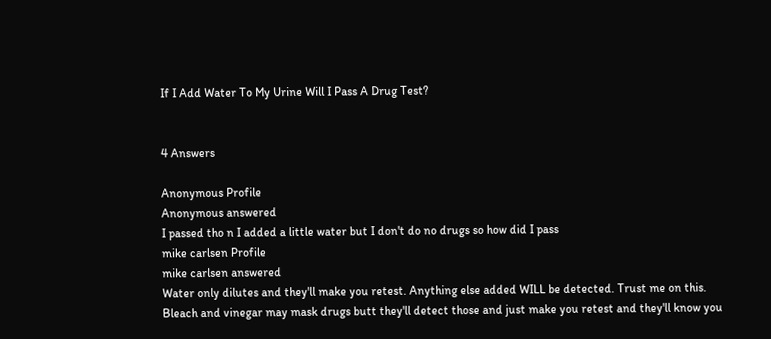If I Add Water To My Urine Will I Pass A Drug Test?


4 Answers

Anonymous Profile
Anonymous answered
I passed tho n I added a little water but I don't do no drugs so how did I pass
mike carlsen Profile
mike carlsen answered
Water only dilutes and they'll make you retest. Anything else added WILL be detected. Trust me on this. Bleach and vinegar may mask drugs butt they'll detect those and just make you retest and they'll know you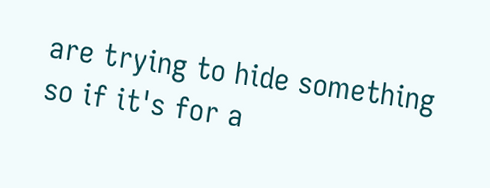are trying to hide something so if it's for a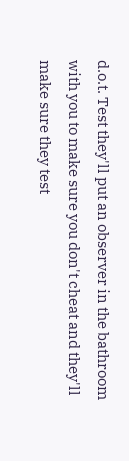d.o.t. Test they'll put an observer in the bathroom with you to make sure you don't cheat and they'll make sure they test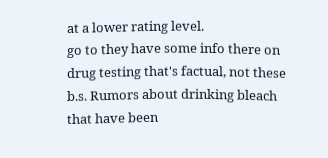at a lower rating level.
go to they have some info there on drug testing that's factual, not these b.s. Rumors about drinking bleach that have been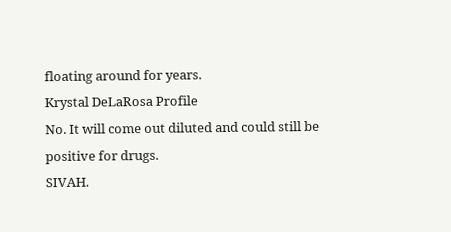floating around for years.
Krystal DeLaRosa Profile
No. It will come out diluted and could still be positive for drugs.
SIVAH.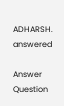ADHARSH. answered

Answer Question